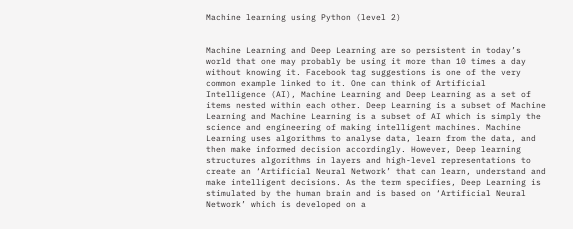Machine learning using Python (level 2)


Machine Learning and Deep Learning are so persistent in today’s world that one may probably be using it more than 10 times a day without knowing it. Facebook tag suggestions is one of the very common example linked to it. One can think of Artificial Intelligence (AI), Machine Learning and Deep Learning as a set of items nested within each other. Deep Learning is a subset of Machine Learning and Machine Learning is a subset of AI which is simply the science and engineering of making intelligent machines. Machine Learning uses algorithms to analyse data, learn from the data, and then make informed decision accordingly. However, Deep learning structures algorithms in layers and high-level representations to create an ‘Artificial Neural Network’ that can learn, understand and make intelligent decisions. As the term specifies, Deep Learning is stimulated by the human brain and is based on ‘Artificial Neural Network’ which is developed on a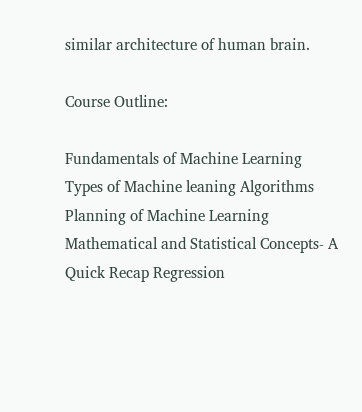similar architecture of human brain.

Course Outline:

Fundamentals of Machine Learning
Types of Machine leaning Algorithms
Planning of Machine Learning
Mathematical and Statistical Concepts- A Quick Recap Regression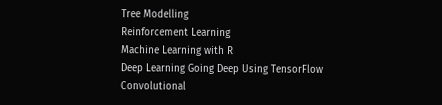Tree Modelling
Reinforcement Learning
Machine Learning with R
Deep Learning Going Deep Using TensorFlow
Convolutional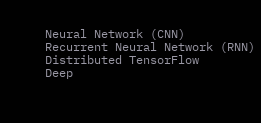Neural Network (CNN)
Recurrent Neural Network (RNN)
Distributed TensorFlow
Deep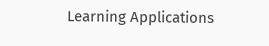Learning Applications